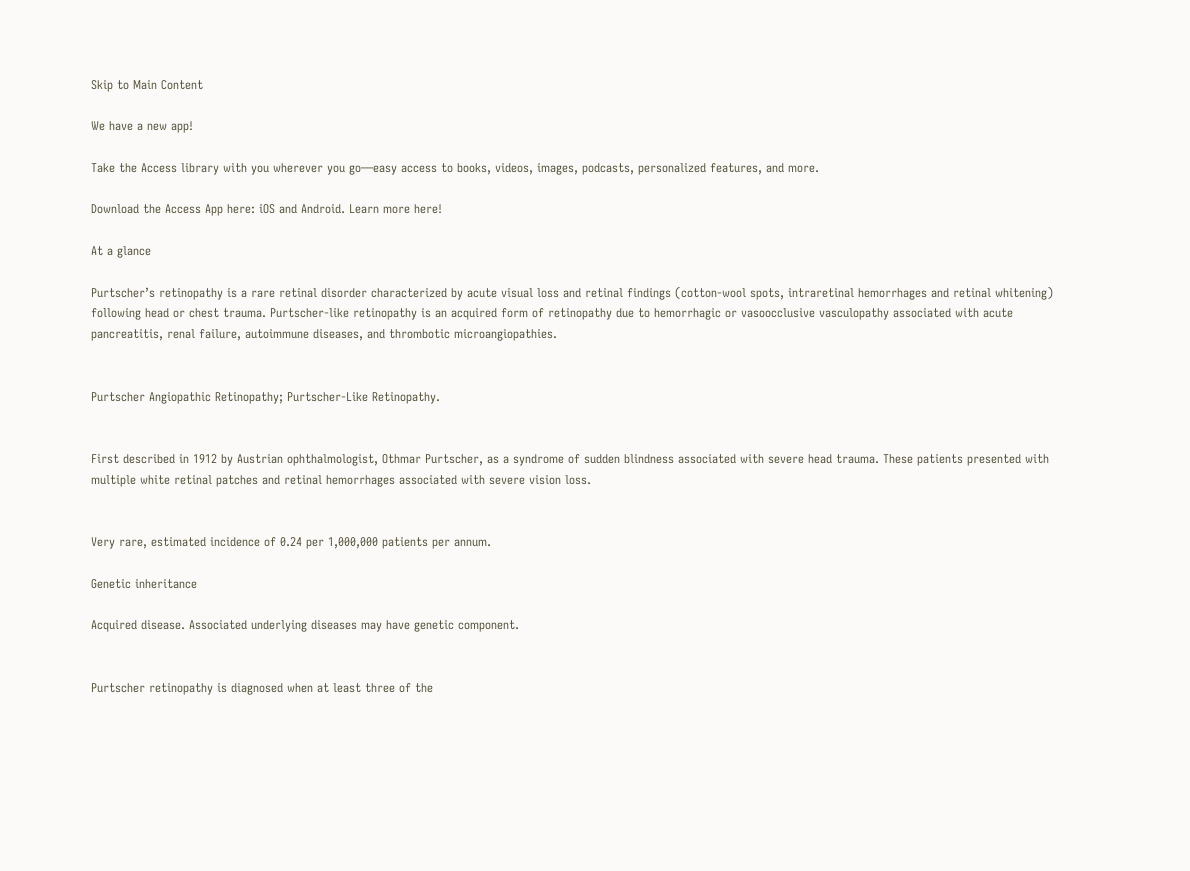Skip to Main Content

We have a new app!

Take the Access library with you wherever you go—easy access to books, videos, images, podcasts, personalized features, and more.

Download the Access App here: iOS and Android. Learn more here!

At a glance

Purtscher’s retinopathy is a rare retinal disorder characterized by acute visual loss and retinal findings (cotton-wool spots, intraretinal hemorrhages and retinal whitening) following head or chest trauma. Purtscher-like retinopathy is an acquired form of retinopathy due to hemorrhagic or vasoocclusive vasculopathy associated with acute pancreatitis, renal failure, autoimmune diseases, and thrombotic microangiopathies.


Purtscher Angiopathic Retinopathy; Purtscher-Like Retinopathy.


First described in 1912 by Austrian ophthalmologist, Othmar Purtscher, as a syndrome of sudden blindness associated with severe head trauma. These patients presented with multiple white retinal patches and retinal hemorrhages associated with severe vision loss.


Very rare, estimated incidence of 0.24 per 1,000,000 patients per annum.

Genetic inheritance

Acquired disease. Associated underlying diseases may have genetic component.


Purtscher retinopathy is diagnosed when at least three of the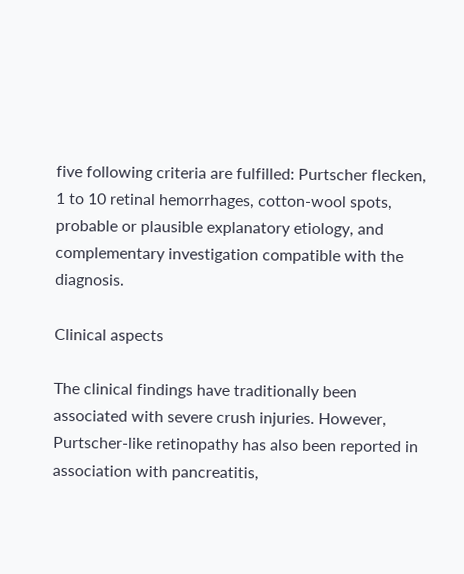five following criteria are fulfilled: Purtscher flecken, 1 to 10 retinal hemorrhages, cotton-wool spots, probable or plausible explanatory etiology, and complementary investigation compatible with the diagnosis.

Clinical aspects

The clinical findings have traditionally been associated with severe crush injuries. However, Purtscher-like retinopathy has also been reported in association with pancreatitis,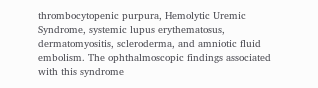thrombocytopenic purpura, Hemolytic Uremic Syndrome, systemic lupus erythematosus, dermatomyositis, scleroderma, and amniotic fluid embolism. The ophthalmoscopic findings associated with this syndrome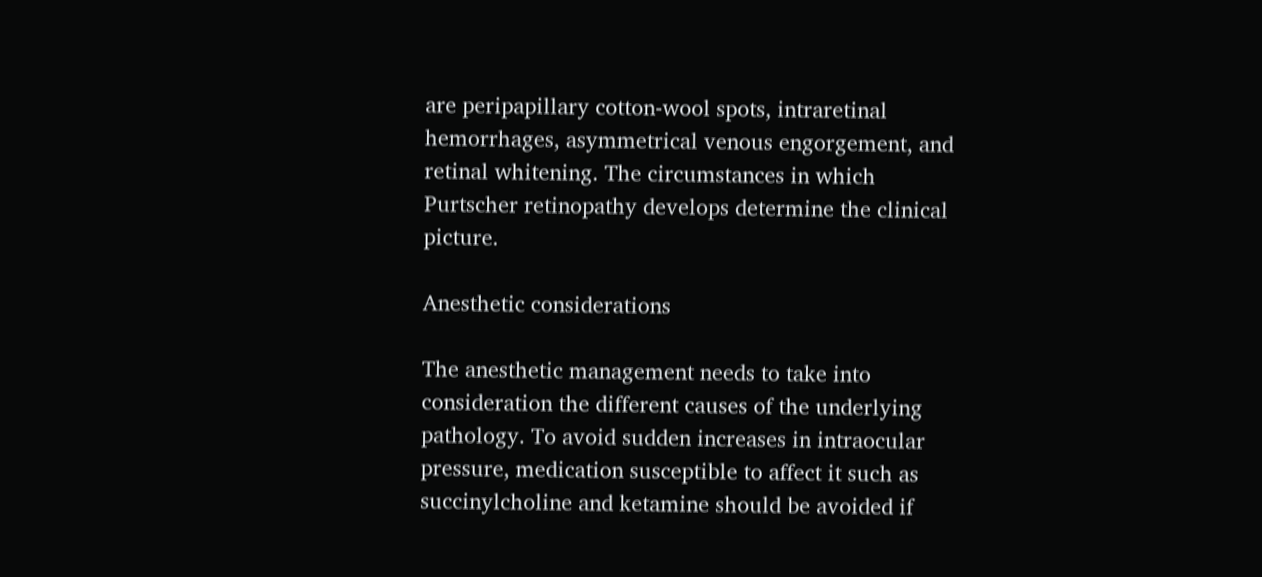are peripapillary cotton-wool spots, intraretinal hemorrhages, asymmetrical venous engorgement, and retinal whitening. The circumstances in which Purtscher retinopathy develops determine the clinical picture.

Anesthetic considerations

The anesthetic management needs to take into consideration the different causes of the underlying pathology. To avoid sudden increases in intraocular pressure, medication susceptible to affect it such as succinylcholine and ketamine should be avoided if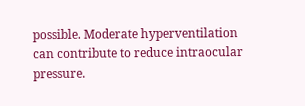possible. Moderate hyperventilation can contribute to reduce intraocular pressure.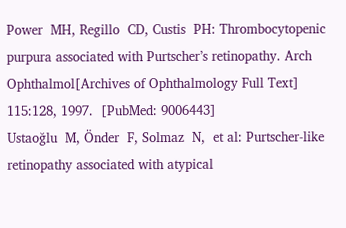Power  MH, Regillo  CD, Custis  PH: Thrombocytopenic purpura associated with Purtscher’s retinopathy. Arch Ophthalmol[Archives of Ophthalmology Full Text] 115:128, 1997.  [PubMed: 9006443]
Ustaoğlu  M, Önder  F, Solmaz  N,  et al: Purtscher-like retinopathy associated with atypical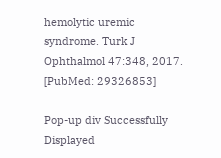hemolytic uremic syndrome. Turk J Ophthalmol 47:348, 2017.  [PubMed: 29326853]

Pop-up div Successfully Displayed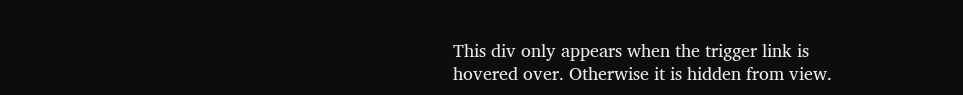This div only appears when the trigger link is hovered over. Otherwise it is hidden from view.